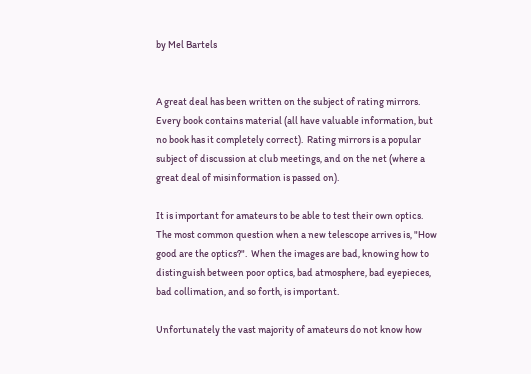by Mel Bartels


A great deal has been written on the subject of rating mirrors.  Every book contains material (all have valuable information, but no book has it completely correct).  Rating mirrors is a popular subject of discussion at club meetings, and on the net (where a great deal of misinformation is passed on).

It is important for amateurs to be able to test their own optics.  The most common question when a new telescope arrives is, "How good are the optics?".  When the images are bad, knowing how to distinguish between poor optics, bad atmosphere, bad eyepieces, bad collimation, and so forth, is important.

Unfortunately the vast majority of amateurs do not know how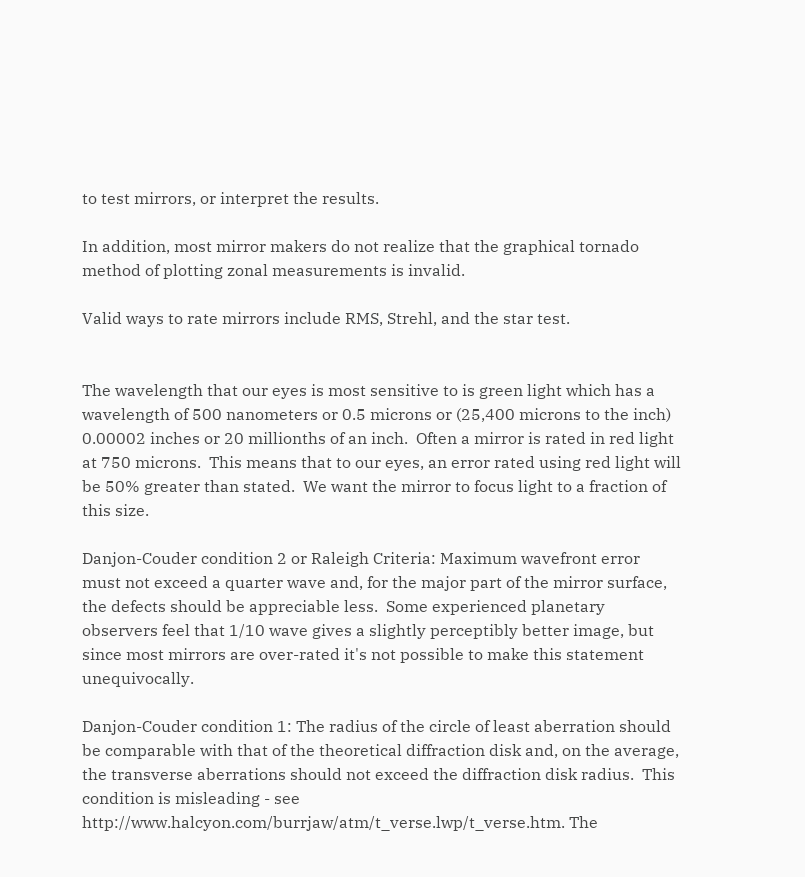to test mirrors, or interpret the results.

In addition, most mirror makers do not realize that the graphical tornado method of plotting zonal measurements is invalid.

Valid ways to rate mirrors include RMS, Strehl, and the star test.


The wavelength that our eyes is most sensitive to is green light which has a wavelength of 500 nanometers or 0.5 microns or (25,400 microns to the inch) 0.00002 inches or 20 millionths of an inch.  Often a mirror is rated in red light at 750 microns.  This means that to our eyes, an error rated using red light will be 50% greater than stated.  We want the mirror to focus light to a fraction of this size.

Danjon-Couder condition 2 or Raleigh Criteria: Maximum wavefront error must not exceed a quarter wave and, for the major part of the mirror surface, the defects should be appreciable less.  Some experienced planetary observers feel that 1/10 wave gives a slightly perceptibly better image, but since most mirrors are over-rated it's not possible to make this statement unequivocally.

Danjon-Couder condition 1: The radius of the circle of least aberration should be comparable with that of the theoretical diffraction disk and, on the average, the transverse aberrations should not exceed the diffraction disk radius.  This condition is misleading - see http://www.halcyon.com/burrjaw/atm/t_verse.lwp/t_verse.htm. The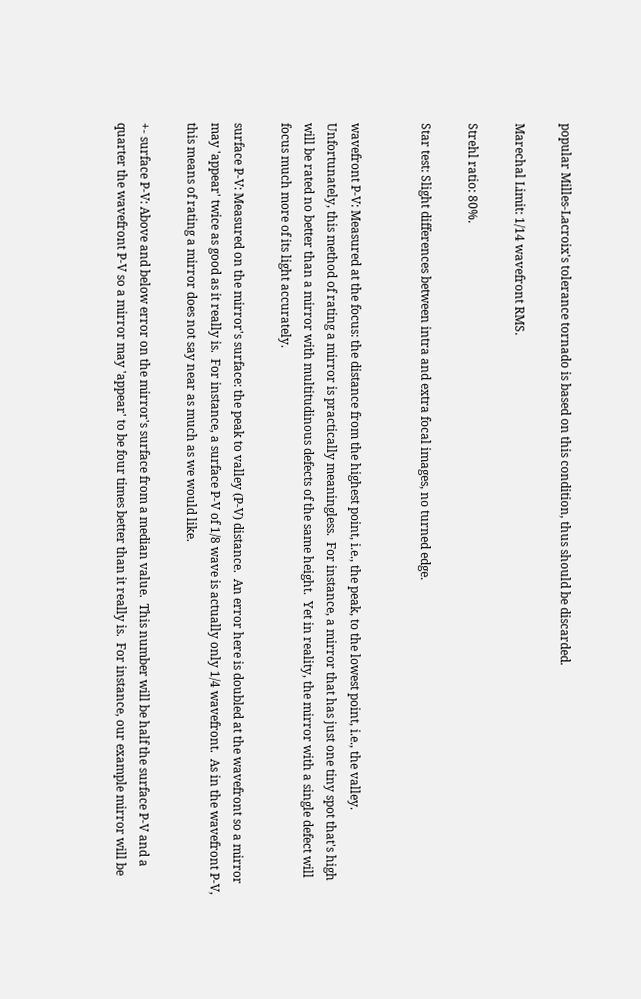popular Milles-Lacroix's tolerance tornado is based on this condition, thus should be discarded.

Marechal Limit: 1/14 wavefront RMS.

Strehl ratio: 80%.

Star test: Slight differences between intra and extra focal images, no turned edge.


wavefront P-V: Measured at the focus: the distance from the highest point, i.e., the peak, to the lowest point, i.e., the valley.  Unfortunately, this method of rating a mirror is practically meaningless.  For instance, a mirror that has just one tiny spot that's high will be rated no better than a mirror with multitudinous defects of the same height.  Yet in reality, the mirror with a single defect will focus much more of its light accurately.

surface P-V: Measured on the mirror's surface: the peak to valley (P-V) distance.  An error here is doubled at the wavefront so a mirror may 'appear' twice as good as it really is.  For instance, a surface P-V of 1/8 wave is actually only 1/4 wavefront.  As in the wavefront P-V, this means of rating a mirror does not say near as much as we would like.

+- surface P-V: Above and below error on the mirror's surface from a median value.  This number will be half the surface P-V and a quarter the wavefront P-V so a mirror may 'appear' to be four times better than it really is.  For instance, our example mirror will be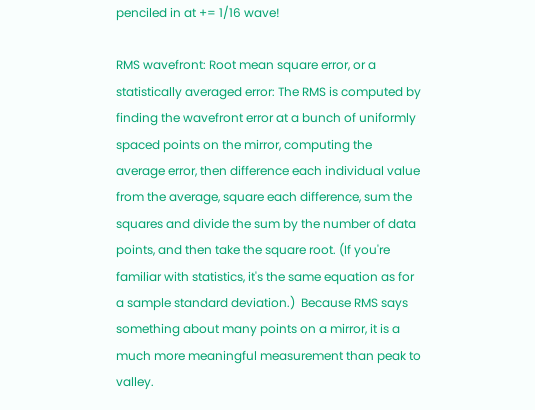penciled in at += 1/16 wave!

RMS wavefront: Root mean square error, or a statistically averaged error: The RMS is computed by finding the wavefront error at a bunch of uniformly spaced points on the mirror, computing the average error, then difference each individual value from the average, square each difference, sum the squares and divide the sum by the number of data points, and then take the square root. (If you're familiar with statistics, it's the same equation as for a sample standard deviation.)  Because RMS says something about many points on a mirror, it is a much more meaningful measurement than peak to valley.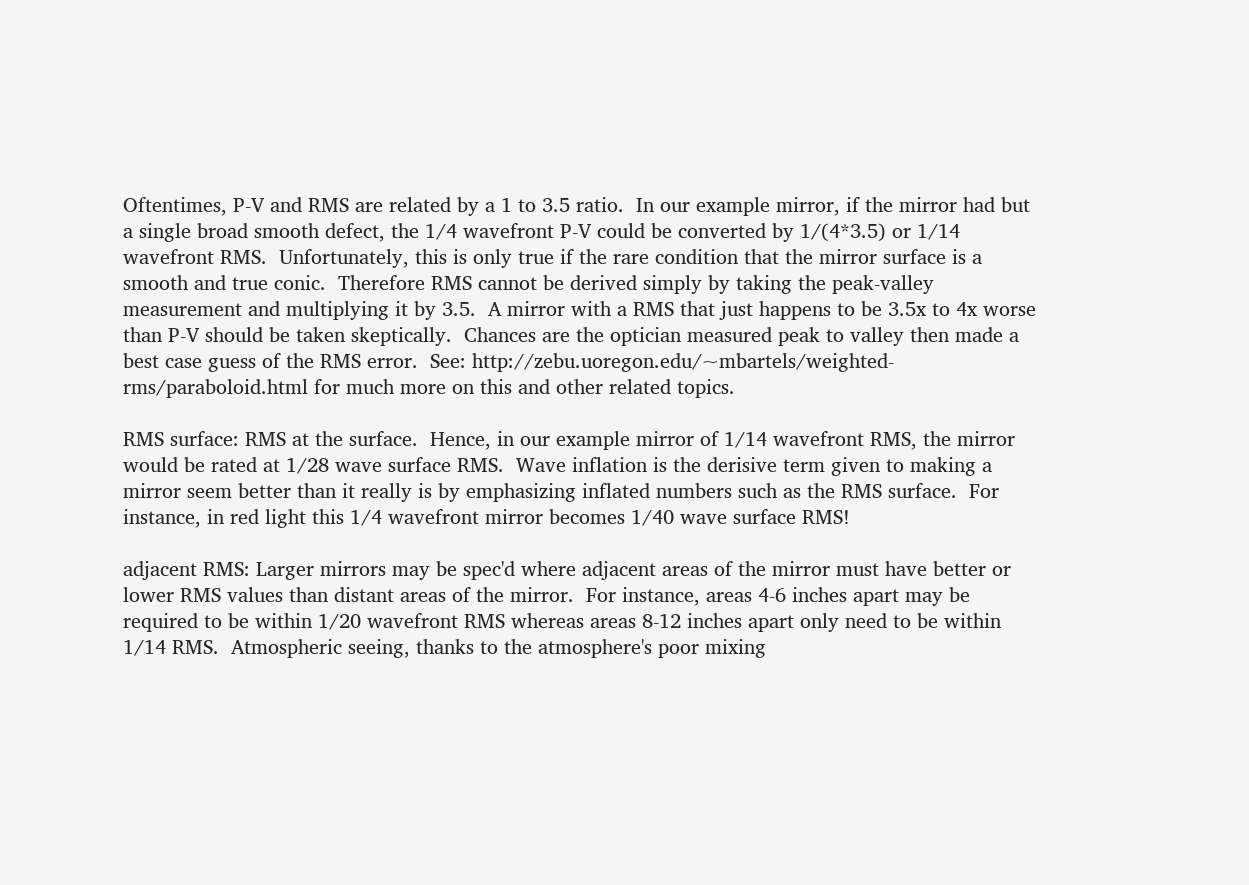Oftentimes, P-V and RMS are related by a 1 to 3.5 ratio.  In our example mirror, if the mirror had but a single broad smooth defect, the 1/4 wavefront P-V could be converted by 1/(4*3.5) or 1/14 wavefront RMS.  Unfortunately, this is only true if the rare condition that the mirror surface is a smooth and true conic.  Therefore RMS cannot be derived simply by taking the peak-valley measurement and multiplying it by 3.5.  A mirror with a RMS that just happens to be 3.5x to 4x worse than P-V should be taken skeptically.  Chances are the optician measured peak to valley then made a best case guess of the RMS error.  See: http://zebu.uoregon.edu/~mbartels/weighted-rms/paraboloid.html for much more on this and other related topics.

RMS surface: RMS at the surface.  Hence, in our example mirror of 1/14 wavefront RMS, the mirror would be rated at 1/28 wave surface RMS.  Wave inflation is the derisive term given to making a mirror seem better than it really is by emphasizing inflated numbers such as the RMS surface.  For instance, in red light this 1/4 wavefront mirror becomes 1/40 wave surface RMS!

adjacent RMS: Larger mirrors may be spec'd where adjacent areas of the mirror must have better or lower RMS values than distant areas of the mirror.  For instance, areas 4-6 inches apart may be required to be within 1/20 wavefront RMS whereas areas 8-12 inches apart only need to be within 1/14 RMS.  Atmospheric seeing, thanks to the atmosphere's poor mixing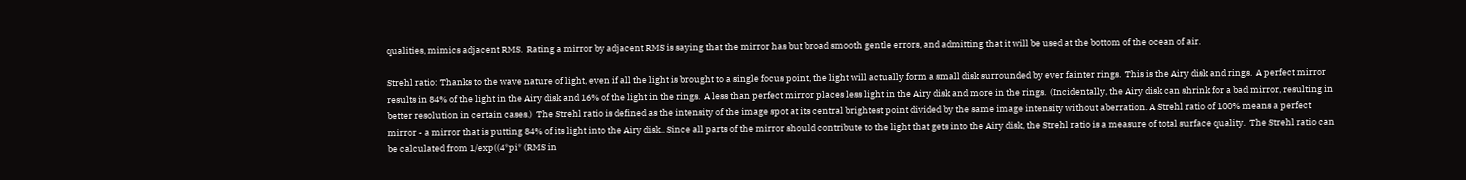qualities, mimics adjacent RMS.  Rating a mirror by adjacent RMS is saying that the mirror has but broad smooth gentle errors, and admitting that it will be used at the bottom of the ocean of air.

Strehl ratio: Thanks to the wave nature of light, even if all the light is brought to a single focus point, the light will actually form a small disk surrounded by ever fainter rings.  This is the Airy disk and rings.  A perfect mirror results in 84% of the light in the Airy disk and 16% of the light in the rings.  A less than perfect mirror places less light in the Airy disk and more in the rings.  (Incidentally, the Airy disk can shrink for a bad mirror, resulting in better resolution in certain cases.)  The Strehl ratio is defined as the intensity of the image spot at its central brightest point divided by the same image intensity without aberration. A Strehl ratio of 100% means a perfect mirror - a mirror that is putting 84% of its light into the Airy disk.. Since all parts of the mirror should contribute to the light that gets into the Airy disk, the Strehl ratio is a measure of total surface quality.  The Strehl ratio can be calculated from 1/exp((4*pi* (RMS in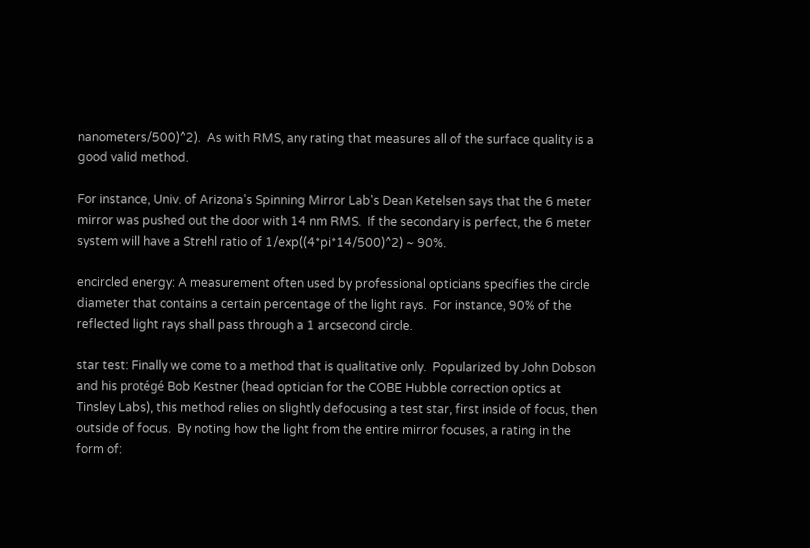nanometers/500)^2).  As with RMS, any rating that measures all of the surface quality is a good valid method.

For instance, Univ. of Arizona's Spinning Mirror Lab's Dean Ketelsen says that the 6 meter mirror was pushed out the door with 14 nm RMS.  If the secondary is perfect, the 6 meter system will have a Strehl ratio of 1/exp((4*pi*14/500)^2) ~ 90%.

encircled energy: A measurement often used by professional opticians specifies the circle diameter that contains a certain percentage of the light rays.  For instance, 90% of the reflected light rays shall pass through a 1 arcsecond circle.

star test: Finally we come to a method that is qualitative only.  Popularized by John Dobson and his protégé Bob Kestner (head optician for the COBE Hubble correction optics at Tinsley Labs), this method relies on slightly defocusing a test star, first inside of focus, then outside of focus.  By noting how the light from the entire mirror focuses, a rating in the form of: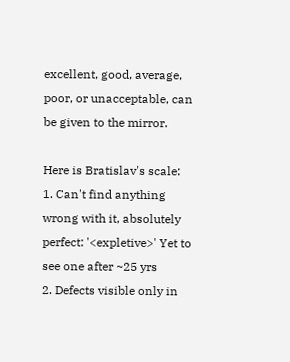excellent, good, average, poor, or unacceptable, can be given to the mirror.

Here is Bratislav's scale:
1. Can't find anything wrong with it, absolutely perfect: '<expletive>' Yet to see one after ~25 yrs
2. Defects visible only in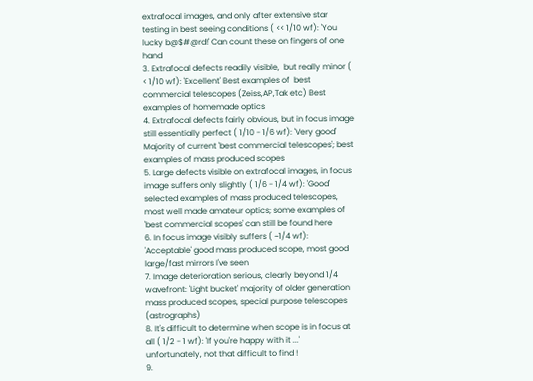extrafocal images, and only after extensive star testing in best seeing conditions ( << 1/10 wf): 'You lucky b@$#@rd!' Can count these on fingers of one hand
3. Extrafocal defects readily visible,  but really minor ( < 1/10 wf): 'Excellent' Best examples of  best commercial telescopes (Zeiss,AP,Tak etc) Best examples of homemade optics
4. Extrafocal defects fairly obvious, but in focus image still essentially perfect ( 1/10 - 1/6 wf): 'Very good' Majority of current 'best commercial telescopes'; best examples of mass produced scopes
5. Large defects visible on extrafocal images, in focus image suffers only slightly ( 1/6 - 1/4 wf): 'Good' selected examples of mass produced telescopes, most well made amateur optics; some examples of 'best commercial scopes' can still be found here
6. In focus image visibly suffers ( ~1/4 wf): 'Acceptable' good mass produced scope, most good large/fast mirrors I've seen
7. Image deterioration serious, clearly beyond 1/4 wavefront: 'Light bucket' majority of older generation mass produced scopes, special purpose telescopes (astrographs)
8. It's difficult to determine when scope is in focus at all ( 1/2 - 1 wf): 'If you're happy with it ...' unfortunately, not that difficult to find !
9.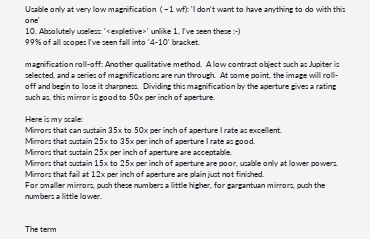Usable only at very low magnification  ( ~1 wf): 'I don't want to have anything to do with this one'
10. Absolutely useless: '<expletive>' unlike 1, I've seen these :-)
99% of all scopes I've seen fall into '4-10' bracket.

magnification roll-off: Another qualitative method.  A low contrast object such as Jupiter is selected, and a series of magnifications are run through.  At some point, the image will roll-off and begin to lose it sharpness.  Dividing this magnification by the aperture gives a rating such as, this mirror is good to 50x per inch of aperture.

Here is my scale:
Mirrors that can sustain 35x to 50x per inch of aperture I rate as excellent.
Mirrors that sustain 25x to 35x per inch of aperture I rate as good.
Mirrors that sustain 25x per inch of aperture are acceptable.
Mirrors that sustain 15x to 25x per inch of aperture are poor, usable only at lower powers.
Mirrors that fail at 12x per inch of aperture are plain just not finished.
For smaller mirrors, push these numbers a little higher, for gargantuan mirrors, push the numbers a little lower.


The term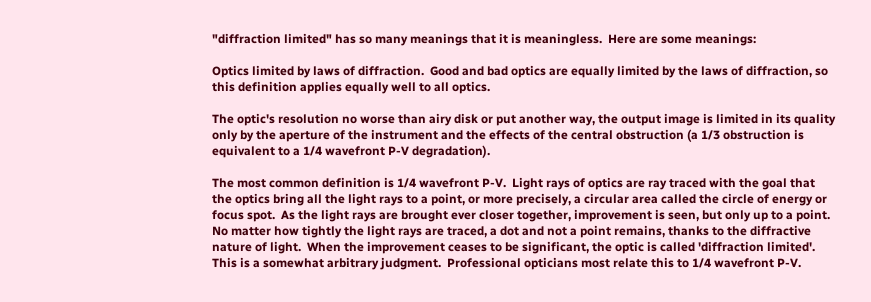"diffraction limited" has so many meanings that it is meaningless.  Here are some meanings:

Optics limited by laws of diffraction.  Good and bad optics are equally limited by the laws of diffraction, so this definition applies equally well to all optics.

The optic's resolution no worse than airy disk or put another way, the output image is limited in its quality only by the aperture of the instrument and the effects of the central obstruction (a 1/3 obstruction is equivalent to a 1/4 wavefront P-V degradation).

The most common definition is 1/4 wavefront P-V.  Light rays of optics are ray traced with the goal that the optics bring all the light rays to a point, or more precisely, a circular area called the circle of energy or focus spot.  As the light rays are brought ever closer together, improvement is seen, but only up to a point.  No matter how tightly the light rays are traced, a dot and not a point remains, thanks to the diffractive nature of light.  When the improvement ceases to be significant, the optic is called 'diffraction limited'.  This is a somewhat arbitrary judgment.  Professional opticians most relate this to 1/4 wavefront P-V.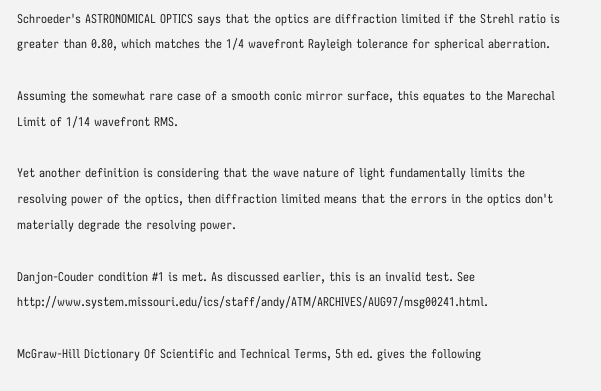Schroeder's ASTRONOMICAL OPTICS says that the optics are diffraction limited if the Strehl ratio is greater than 0.80, which matches the 1/4 wavefront Rayleigh tolerance for spherical aberration.

Assuming the somewhat rare case of a smooth conic mirror surface, this equates to the Marechal Limit of 1/14 wavefront RMS.

Yet another definition is considering that the wave nature of light fundamentally limits the resolving power of the optics, then diffraction limited means that the errors in the optics don't materially degrade the resolving power.

Danjon-Couder condition #1 is met. As discussed earlier, this is an invalid test. See http://www.system.missouri.edu/ics/staff/andy/ATM/ARCHIVES/AUG97/msg00241.html.

McGraw-Hill Dictionary Of Scientific and Technical Terms, 5th ed. gives the following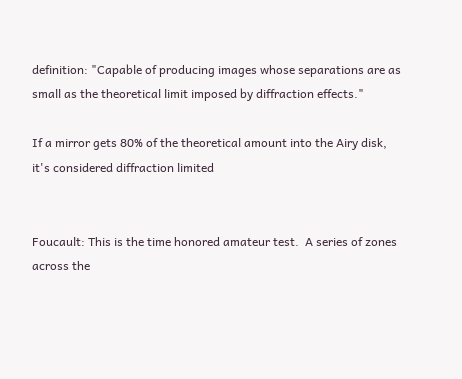definition: "Capable of producing images whose separations are as small as the theoretical limit imposed by diffraction effects."

If a mirror gets 80% of the theoretical amount into the Airy disk, it's considered diffraction limited


Foucault: This is the time honored amateur test.  A series of zones across the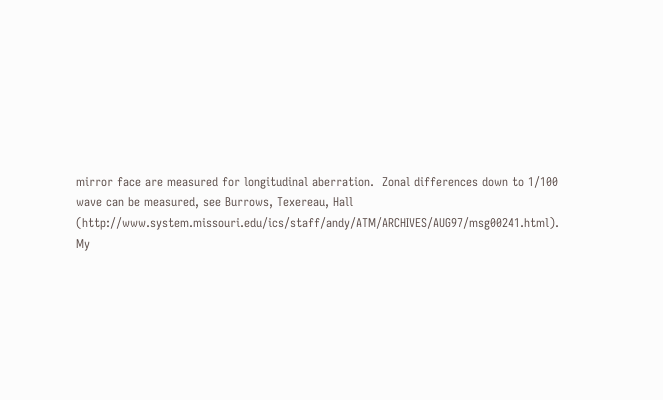mirror face are measured for longitudinal aberration.  Zonal differences down to 1/100 wave can be measured, see Burrows, Texereau, Hall (http://www.system.missouri.edu/ics/staff/andy/ATM/ARCHIVES/AUG97/msg00241.html).  My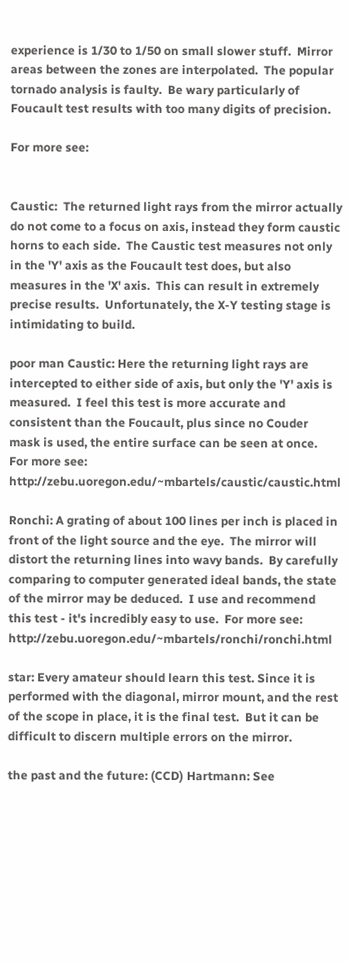experience is 1/30 to 1/50 on small slower stuff.  Mirror areas between the zones are interpolated.  The popular tornado analysis is faulty.  Be wary particularly of Foucault test results with too many digits of precision.

For more see:


Caustic:  The returned light rays from the mirror actually do not come to a focus on axis, instead they form caustic horns to each side.  The Caustic test measures not only in the 'Y' axis as the Foucault test does, but also measures in the 'X' axis.  This can result in extremely precise results.  Unfortunately, the X-Y testing stage is intimidating to build.

poor man Caustic: Here the returning light rays are intercepted to either side of axis, but only the 'Y' axis is measured.  I feel this test is more accurate and consistent than the Foucault, plus since no Couder mask is used, the entire surface can be seen at once.  For more see: http://zebu.uoregon.edu/~mbartels/caustic/caustic.html

Ronchi: A grating of about 100 lines per inch is placed in front of the light source and the eye.  The mirror will distort the returning lines into wavy bands.  By carefully comparing to computer generated ideal bands, the state of the mirror may be deduced.  I use and recommend this test - it's incredibly easy to use.  For more see: http://zebu.uoregon.edu/~mbartels/ronchi/ronchi.html

star: Every amateur should learn this test. Since it is performed with the diagonal, mirror mount, and the rest of the scope in place, it is the final test.  But it can be difficult to discern multiple errors on the mirror.

the past and the future: (CCD) Hartmann: See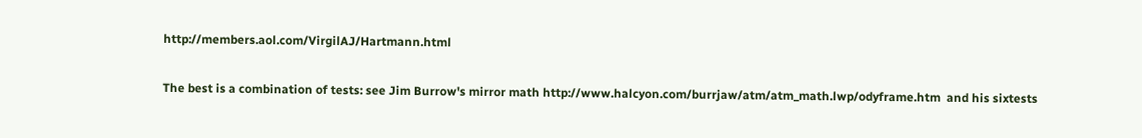http://members.aol.com/VirgilAJ/Hartmann.html

The best is a combination of tests: see Jim Burrow's mirror math http://www.halcyon.com/burrjaw/atm/atm_math.lwp/odyframe.htm  and his sixtests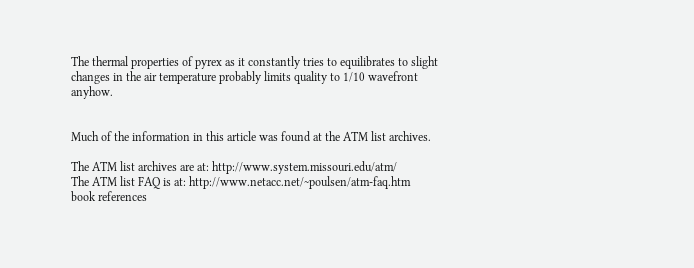The thermal properties of pyrex as it constantly tries to equilibrates to slight changes in the air temperature probably limits quality to 1/10 wavefront anyhow.


Much of the information in this article was found at the ATM list archives.

The ATM list archives are at: http://www.system.missouri.edu/atm/
The ATM list FAQ is at: http://www.netacc.net/~poulsen/atm-faq.htm
book references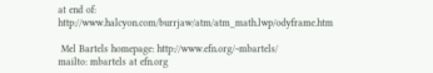at end of: http://www.halcyon.com/burrjaw/atm/atm_math.lwp/odyframe.htm

 Mel Bartels homepage: http://www.efn.org/~mbartels/
mailto: mbartels at efn.org